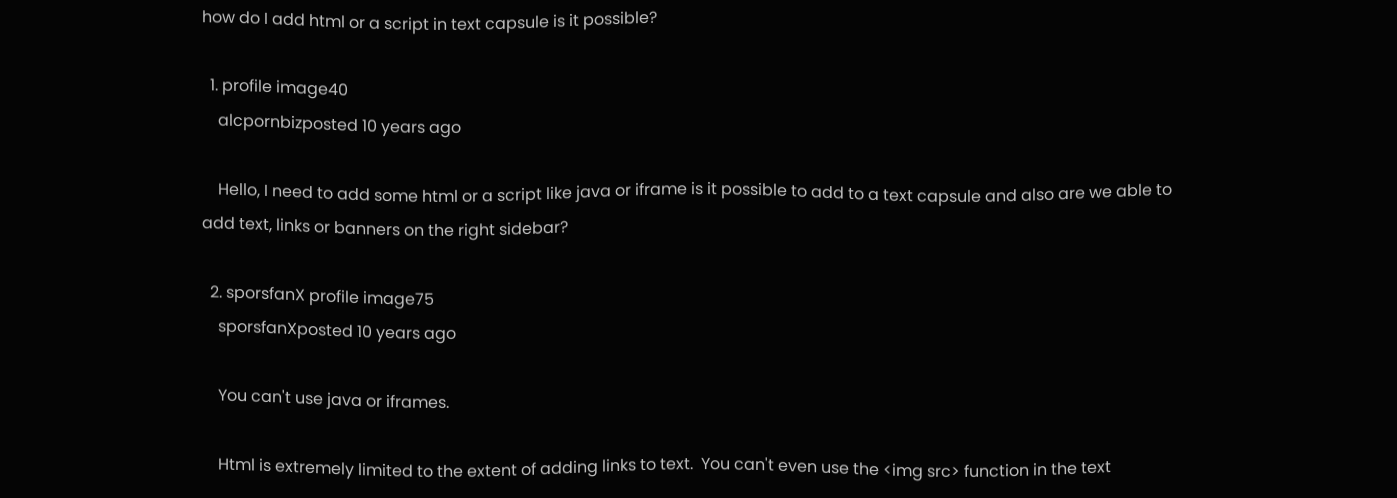how do I add html or a script in text capsule is it possible?

  1. profile image40
    alcpornbizposted 10 years ago

    Hello, I need to add some html or a script like java or iframe is it possible to add to a text capsule and also are we able to add text, links or banners on the right sidebar?

  2. sporsfanX profile image75
    sporsfanXposted 10 years ago

    You can't use java or iframes.

    Html is extremely limited to the extent of adding links to text.  You can't even use the <img src> function in the text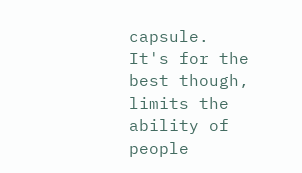capsule.  It's for the best though, limits the ability of people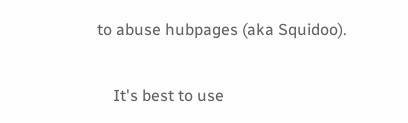to abuse hubpages (aka Squidoo).

    It's best to use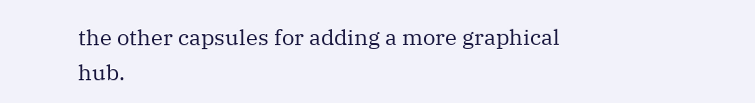the other capsules for adding a more graphical hub.